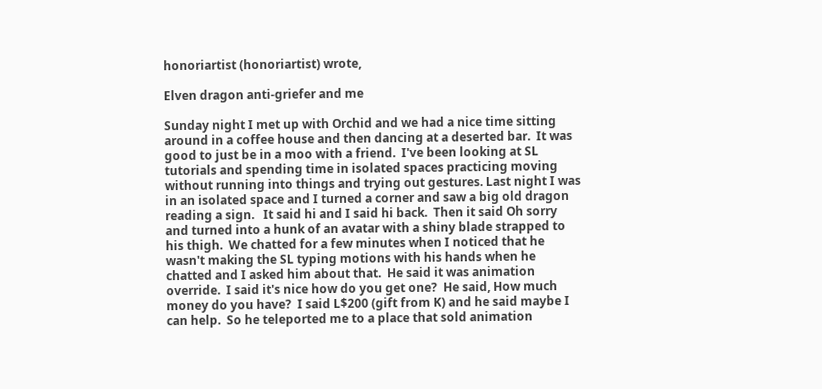honoriartist (honoriartist) wrote,

Elven dragon anti-griefer and me

Sunday night I met up with Orchid and we had a nice time sitting around in a coffee house and then dancing at a deserted bar.  It was good to just be in a moo with a friend.  I've been looking at SL tutorials and spending time in isolated spaces practicing moving without running into things and trying out gestures. Last night I was in an isolated space and I turned a corner and saw a big old dragon reading a sign.   It said hi and I said hi back.  Then it said Oh sorry and turned into a hunk of an avatar with a shiny blade strapped to his thigh.  We chatted for a few minutes when I noticed that he wasn't making the SL typing motions with his hands when he chatted and I asked him about that.  He said it was animation override.  I said it's nice how do you get one?  He said, How much money do you have?  I said L$200 (gift from K) and he said maybe I can help.  So he teleported me to a place that sold animation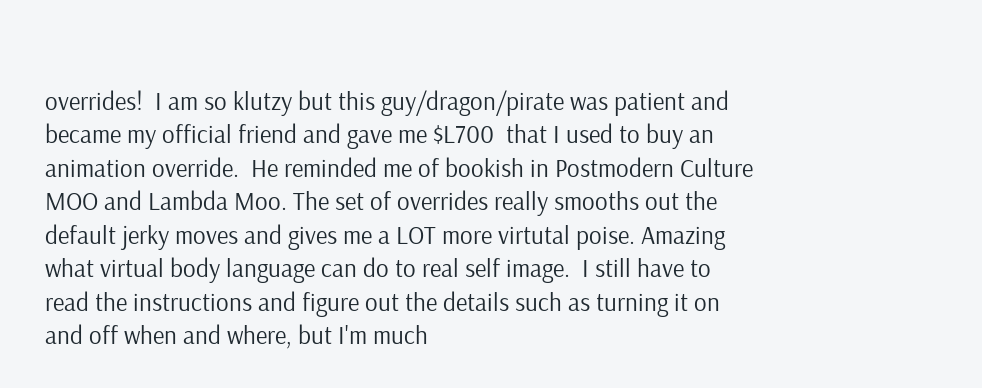overrides!  I am so klutzy but this guy/dragon/pirate was patient and became my official friend and gave me $L700  that I used to buy an animation override.  He reminded me of bookish in Postmodern Culture MOO and Lambda Moo. The set of overrides really smooths out the default jerky moves and gives me a LOT more virtutal poise. Amazing what virtual body language can do to real self image.  I still have to read the instructions and figure out the details such as turning it on and off when and where, but I'm much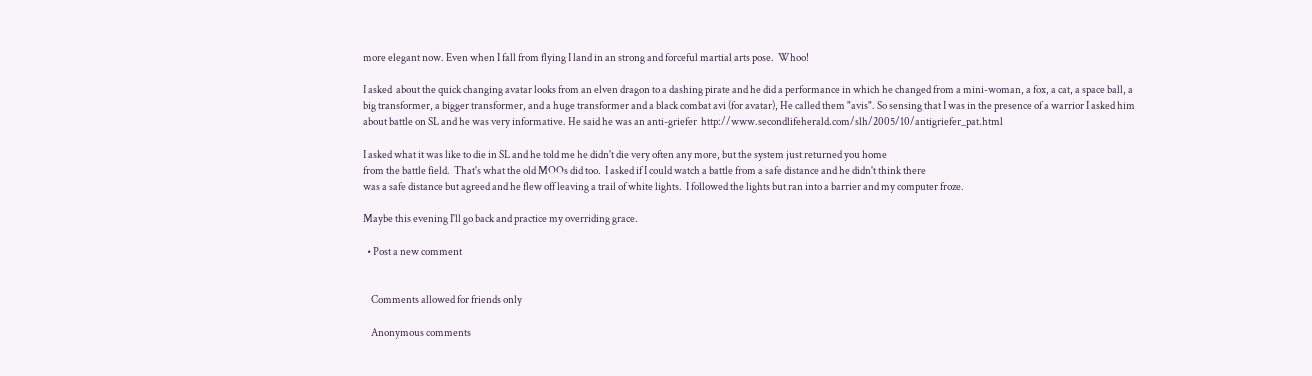more elegant now. Even when I fall from flying I land in an strong and forceful martial arts pose.  Whoo!

I asked  about the quick changing avatar looks from an elven dragon to a dashing pirate and he did a performance in which he changed from a mini-woman, a fox, a cat, a space ball, a big transformer, a bigger transformer, and a huge transformer and a black combat avi (for avatar), He called them "avis". So sensing that I was in the presence of a warrior I asked him about battle on SL and he was very informative. He said he was an anti-griefer  http://www.secondlifeherald.com/slh/2005/10/antigriefer_pat.html

I asked what it was like to die in SL and he told me he didn't die very often any more, but the system just returned you home
from the battle field.  That's what the old MOOs did too.  I asked if I could watch a battle from a safe distance and he didn't think there
was a safe distance but agreed and he flew off leaving a trail of white lights.  I followed the lights but ran into a barrier and my computer froze.

Maybe this evening I'll go back and practice my overriding grace.

  • Post a new comment


    Comments allowed for friends only

    Anonymous comments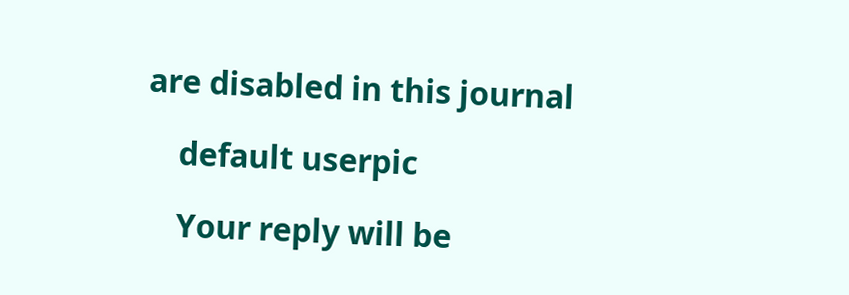are disabled in this journal

    default userpic

    Your reply will be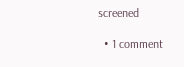screened

  • 1 comment